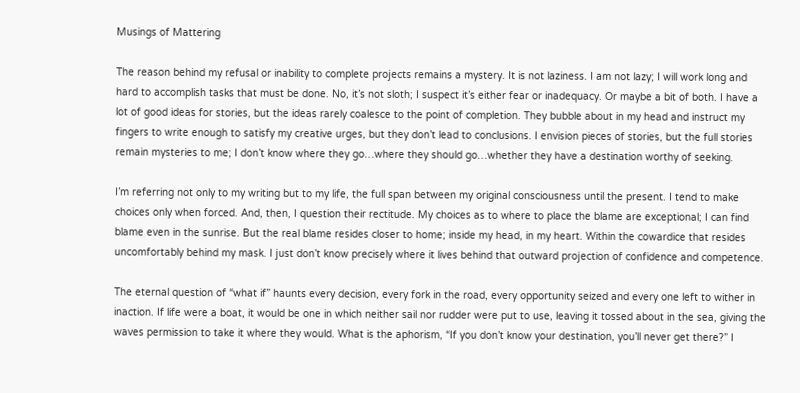Musings of Mattering

The reason behind my refusal or inability to complete projects remains a mystery. It is not laziness. I am not lazy; I will work long and hard to accomplish tasks that must be done. No, it’s not sloth; I suspect it’s either fear or inadequacy. Or maybe a bit of both. I have a lot of good ideas for stories, but the ideas rarely coalesce to the point of completion. They bubble about in my head and instruct my fingers to write enough to satisfy my creative urges, but they don’t lead to conclusions. I envision pieces of stories, but the full stories remain mysteries to me; I don’t know where they go…where they should go…whether they have a destination worthy of seeking.

I’m referring not only to my writing but to my life, the full span between my original consciousness until the present. I tend to make choices only when forced. And, then, I question their rectitude. My choices as to where to place the blame are exceptional; I can find blame even in the sunrise. But the real blame resides closer to home; inside my head, in my heart. Within the cowardice that resides uncomfortably behind my mask. I just don’t know precisely where it lives behind that outward projection of confidence and competence.

The eternal question of “what if” haunts every decision, every fork in the road, every opportunity seized and every one left to wither in inaction. If life were a boat, it would be one in which neither sail nor rudder were put to use, leaving it tossed about in the sea, giving the waves permission to take it where they would. What is the aphorism, “If you don’t know your destination, you’ll never get there?” I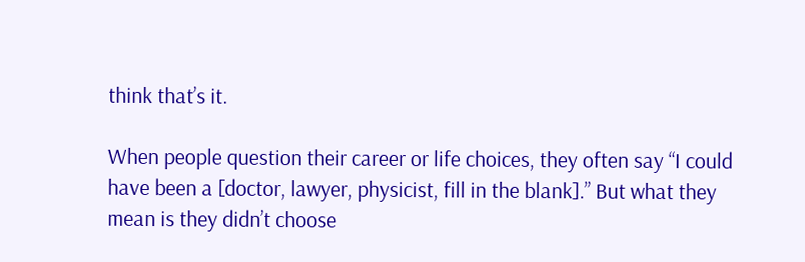think that’s it.

When people question their career or life choices, they often say “I could have been a [doctor, lawyer, physicist, fill in the blank].” But what they mean is they didn’t choose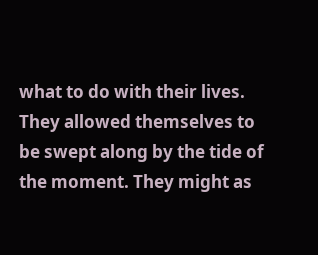what to do with their lives. They allowed themselves to be swept along by the tide of the moment. They might as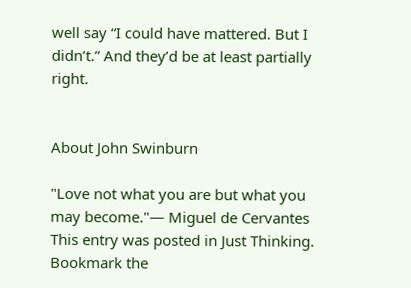well say “I could have mattered. But I didn’t.” And they’d be at least partially right.


About John Swinburn

"Love not what you are but what you may become."― Miguel de Cervantes
This entry was posted in Just Thinking. Bookmark the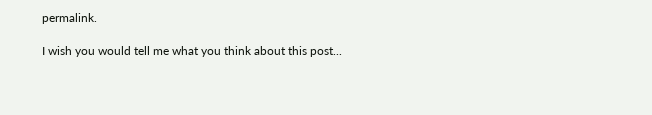permalink.

I wish you would tell me what you think about this post...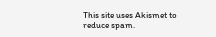This site uses Akismet to reduce spam.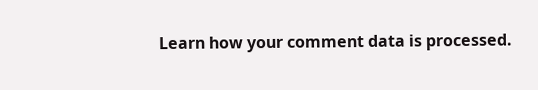Learn how your comment data is processed.